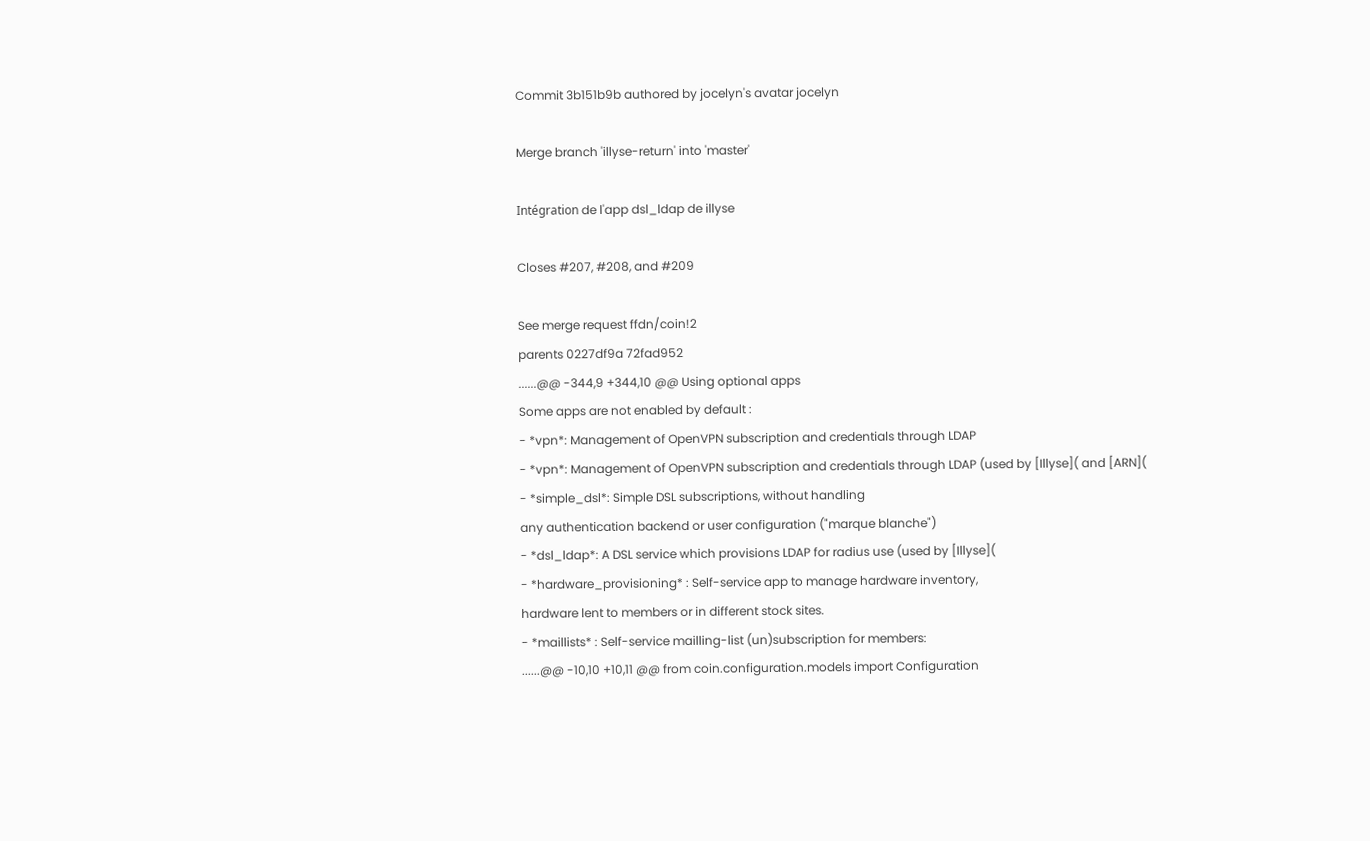Commit 3b151b9b authored by jocelyn's avatar jocelyn

Merge branch 'illyse-return' into 'master'

Intégration de l'app dsl_ldap de illyse

Closes #207, #208, and #209

See merge request ffdn/coin!2
parents 0227df9a 72fad952
......@@ -344,9 +344,10 @@ Using optional apps
Some apps are not enabled by default :
- *vpn*: Management of OpenVPN subscription and credentials through LDAP
- *vpn*: Management of OpenVPN subscription and credentials through LDAP (used by [Illyse]( and [ARN](
- *simple_dsl*: Simple DSL subscriptions, without handling
any authentication backend or user configuration ("marque blanche")
- *dsl_ldap*: A DSL service which provisions LDAP for radius use (used by [Illyse](
- *hardware_provisioning* : Self-service app to manage hardware inventory,
hardware lent to members or in different stock sites.
- *maillists* : Self-service mailling-list (un)subscription for members:
......@@ -10,10 +10,11 @@ from coin.configuration.models import Configuration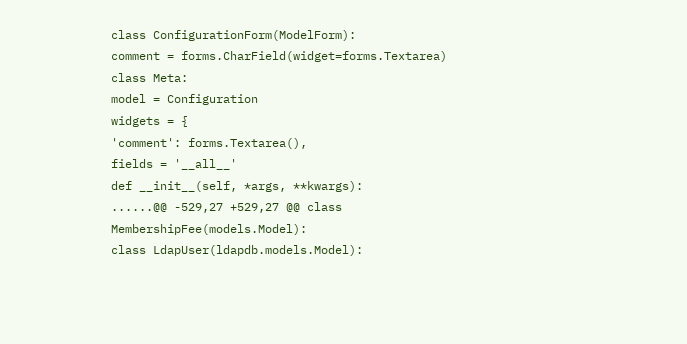class ConfigurationForm(ModelForm):
comment = forms.CharField(widget=forms.Textarea)
class Meta:
model = Configuration
widgets = {
'comment': forms.Textarea(),
fields = '__all__'
def __init__(self, *args, **kwargs):
......@@ -529,27 +529,27 @@ class MembershipFee(models.Model):
class LdapUser(ldapdb.models.Model):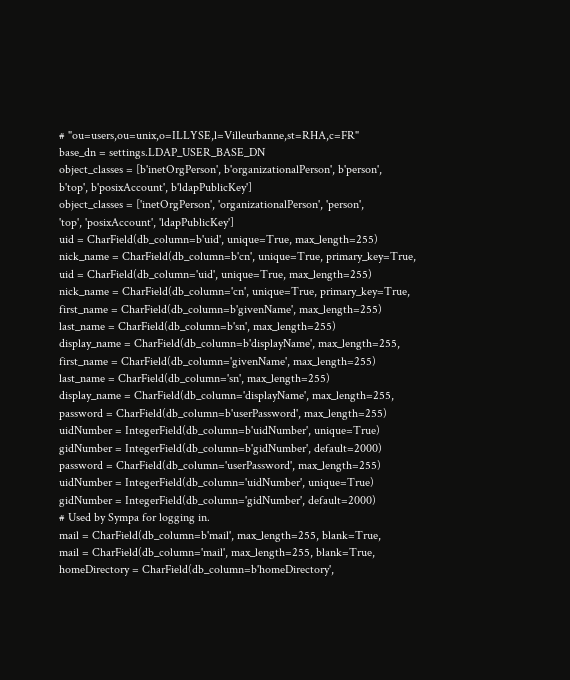# "ou=users,ou=unix,o=ILLYSE,l=Villeurbanne,st=RHA,c=FR"
base_dn = settings.LDAP_USER_BASE_DN
object_classes = [b'inetOrgPerson', b'organizationalPerson', b'person',
b'top', b'posixAccount', b'ldapPublicKey']
object_classes = ['inetOrgPerson', 'organizationalPerson', 'person',
'top', 'posixAccount', 'ldapPublicKey']
uid = CharField(db_column=b'uid', unique=True, max_length=255)
nick_name = CharField(db_column=b'cn', unique=True, primary_key=True,
uid = CharField(db_column='uid', unique=True, max_length=255)
nick_name = CharField(db_column='cn', unique=True, primary_key=True,
first_name = CharField(db_column=b'givenName', max_length=255)
last_name = CharField(db_column=b'sn', max_length=255)
display_name = CharField(db_column=b'displayName', max_length=255,
first_name = CharField(db_column='givenName', max_length=255)
last_name = CharField(db_column='sn', max_length=255)
display_name = CharField(db_column='displayName', max_length=255,
password = CharField(db_column=b'userPassword', max_length=255)
uidNumber = IntegerField(db_column=b'uidNumber', unique=True)
gidNumber = IntegerField(db_column=b'gidNumber', default=2000)
password = CharField(db_column='userPassword', max_length=255)
uidNumber = IntegerField(db_column='uidNumber', unique=True)
gidNumber = IntegerField(db_column='gidNumber', default=2000)
# Used by Sympa for logging in.
mail = CharField(db_column=b'mail', max_length=255, blank=True,
mail = CharField(db_column='mail', max_length=255, blank=True,
homeDirectory = CharField(db_column=b'homeDirectory',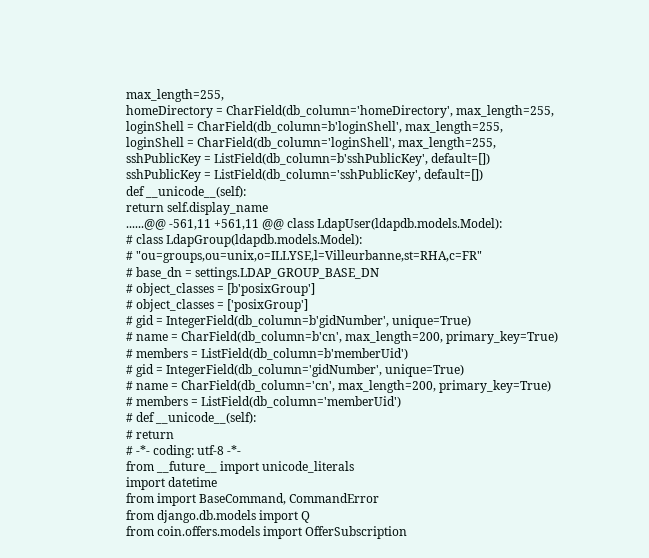max_length=255,
homeDirectory = CharField(db_column='homeDirectory', max_length=255,
loginShell = CharField(db_column=b'loginShell', max_length=255,
loginShell = CharField(db_column='loginShell', max_length=255,
sshPublicKey = ListField(db_column=b'sshPublicKey', default=[])
sshPublicKey = ListField(db_column='sshPublicKey', default=[])
def __unicode__(self):
return self.display_name
......@@ -561,11 +561,11 @@ class LdapUser(ldapdb.models.Model):
# class LdapGroup(ldapdb.models.Model):
# "ou=groups,ou=unix,o=ILLYSE,l=Villeurbanne,st=RHA,c=FR"
# base_dn = settings.LDAP_GROUP_BASE_DN
# object_classes = [b'posixGroup']
# object_classes = ['posixGroup']
# gid = IntegerField(db_column=b'gidNumber', unique=True)
# name = CharField(db_column=b'cn', max_length=200, primary_key=True)
# members = ListField(db_column=b'memberUid')
# gid = IntegerField(db_column='gidNumber', unique=True)
# name = CharField(db_column='cn', max_length=200, primary_key=True)
# members = ListField(db_column='memberUid')
# def __unicode__(self):
# return
# -*- coding: utf-8 -*-
from __future__ import unicode_literals
import datetime
from import BaseCommand, CommandError
from django.db.models import Q
from coin.offers.models import OfferSubscription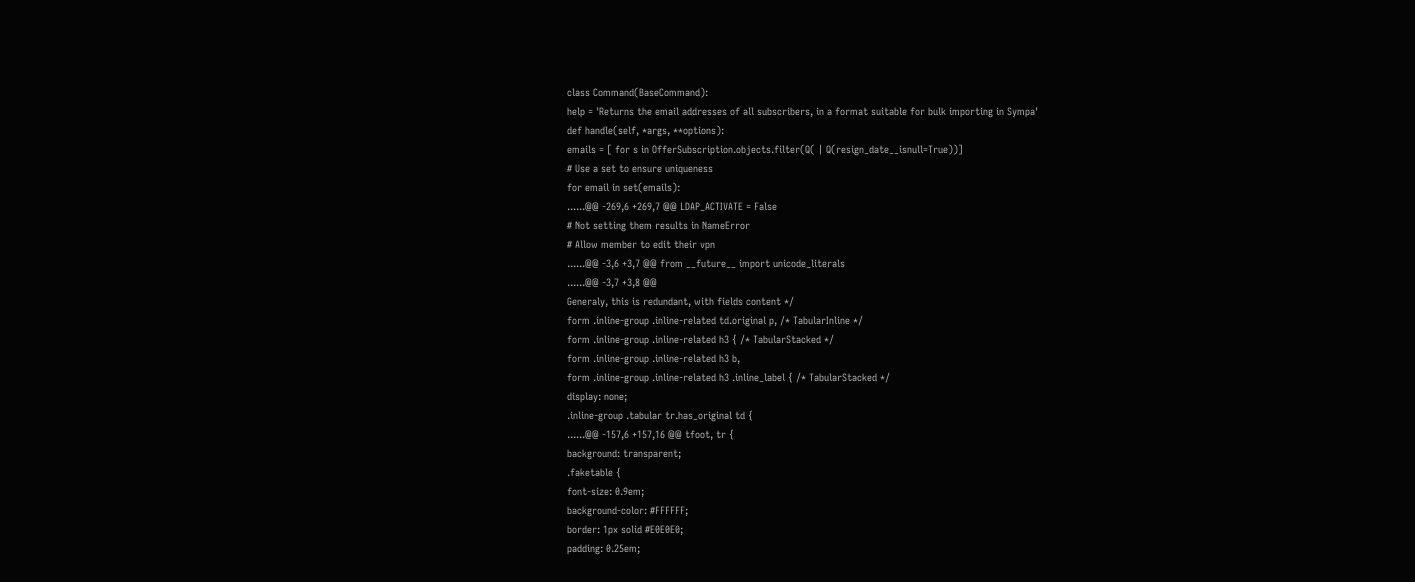class Command(BaseCommand):
help = 'Returns the email addresses of all subscribers, in a format suitable for bulk importing in Sympa'
def handle(self, *args, **options):
emails = [ for s in OfferSubscription.objects.filter(Q( | Q(resign_date__isnull=True))]
# Use a set to ensure uniqueness
for email in set(emails):
......@@ -269,6 +269,7 @@ LDAP_ACTIVATE = False
# Not setting them results in NameError
# Allow member to edit their vpn
......@@ -3,6 +3,7 @@ from __future__ import unicode_literals
......@@ -3,7 +3,8 @@
Generaly, this is redundant, with fields content */
form .inline-group .inline-related td.original p, /* TabularInline */
form .inline-group .inline-related h3 { /* TabularStacked */
form .inline-group .inline-related h3 b,
form .inline-group .inline-related h3 .inline_label { /* TabularStacked */
display: none;
.inline-group .tabular tr.has_original td {
......@@ -157,6 +157,16 @@ tfoot, tr {
background: transparent;
.faketable {
font-size: 0.9em;
background-color: #FFFFFF;
border: 1px solid #E0E0E0;
padding: 0.25em;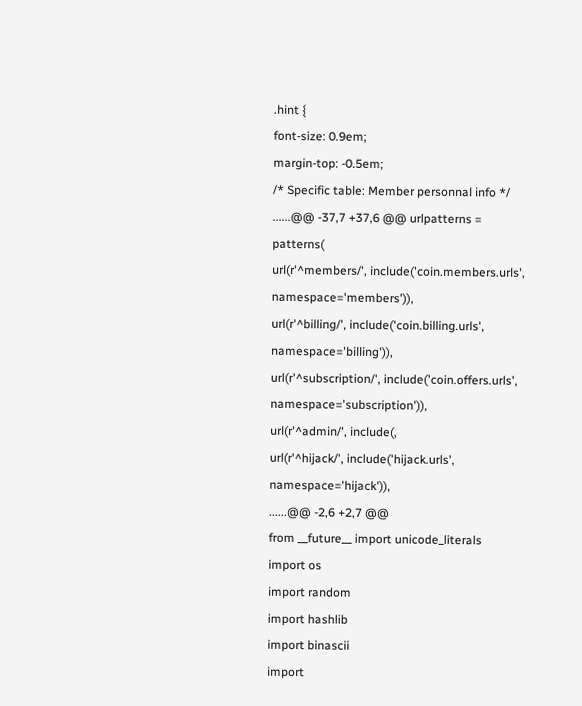.hint {
font-size: 0.9em;
margin-top: -0.5em;
/* Specific table: Member personnal info */
......@@ -37,7 +37,6 @@ urlpatterns = patterns(
url(r'^members/', include('coin.members.urls', namespace='members')),
url(r'^billing/', include('coin.billing.urls', namespace='billing')),
url(r'^subscription/', include('coin.offers.urls', namespace='subscription')),
url(r'^admin/', include(,
url(r'^hijack/', include('hijack.urls', namespace='hijack')),
......@@ -2,6 +2,7 @@
from __future__ import unicode_literals
import os
import random
import hashlib
import binascii
import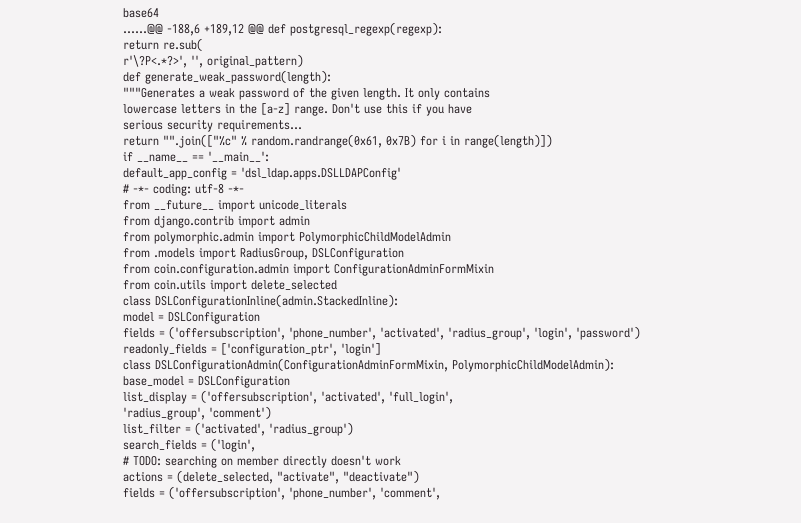base64
......@@ -188,6 +189,12 @@ def postgresql_regexp(regexp):
return re.sub(
r'\?P<.*?>', '', original_pattern)
def generate_weak_password(length):
"""Generates a weak password of the given length. It only contains
lowercase letters in the [a-z] range. Don't use this if you have
serious security requirements...
return "".join(["%c" % random.randrange(0x61, 0x7B) for i in range(length)])
if __name__ == '__main__':
default_app_config = 'dsl_ldap.apps.DSLLDAPConfig'
# -*- coding: utf-8 -*-
from __future__ import unicode_literals
from django.contrib import admin
from polymorphic.admin import PolymorphicChildModelAdmin
from .models import RadiusGroup, DSLConfiguration
from coin.configuration.admin import ConfigurationAdminFormMixin
from coin.utils import delete_selected
class DSLConfigurationInline(admin.StackedInline):
model = DSLConfiguration
fields = ('offersubscription', 'phone_number', 'activated', 'radius_group', 'login', 'password')
readonly_fields = ['configuration_ptr', 'login']
class DSLConfigurationAdmin(ConfigurationAdminFormMixin, PolymorphicChildModelAdmin):
base_model = DSLConfiguration
list_display = ('offersubscription', 'activated', 'full_login',
'radius_group', 'comment')
list_filter = ('activated', 'radius_group')
search_fields = ('login',
# TODO: searching on member directly doesn't work
actions = (delete_selected, "activate", "deactivate")
fields = ('offersubscription', 'phone_number', 'comment',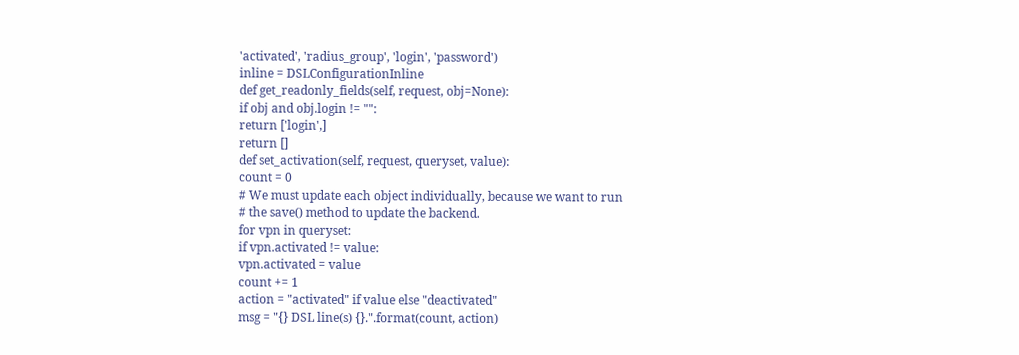'activated', 'radius_group', 'login', 'password')
inline = DSLConfigurationInline
def get_readonly_fields(self, request, obj=None):
if obj and obj.login != "":
return ['login',]
return []
def set_activation(self, request, queryset, value):
count = 0
# We must update each object individually, because we want to run
# the save() method to update the backend.
for vpn in queryset:
if vpn.activated != value:
vpn.activated = value
count += 1
action = "activated" if value else "deactivated"
msg = "{} DSL line(s) {}.".format(count, action)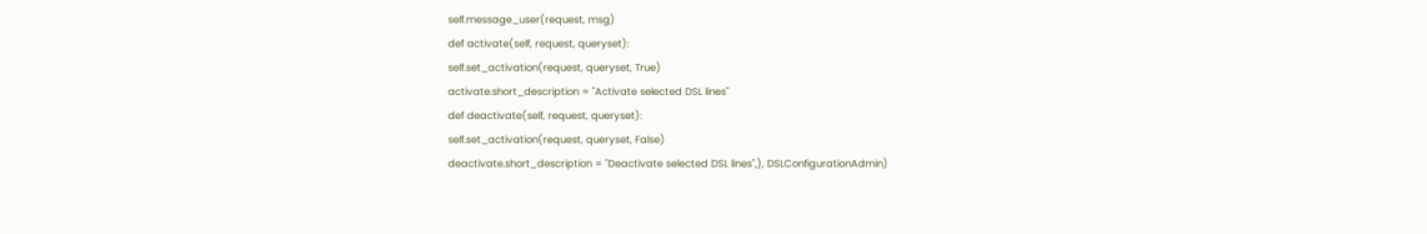self.message_user(request, msg)
def activate(self, request, queryset):
self.set_activation(request, queryset, True)
activate.short_description = "Activate selected DSL lines"
def deactivate(self, request, queryset):
self.set_activation(request, queryset, False)
deactivate.short_description = "Deactivate selected DSL lines",), DSLConfigurationAdmin)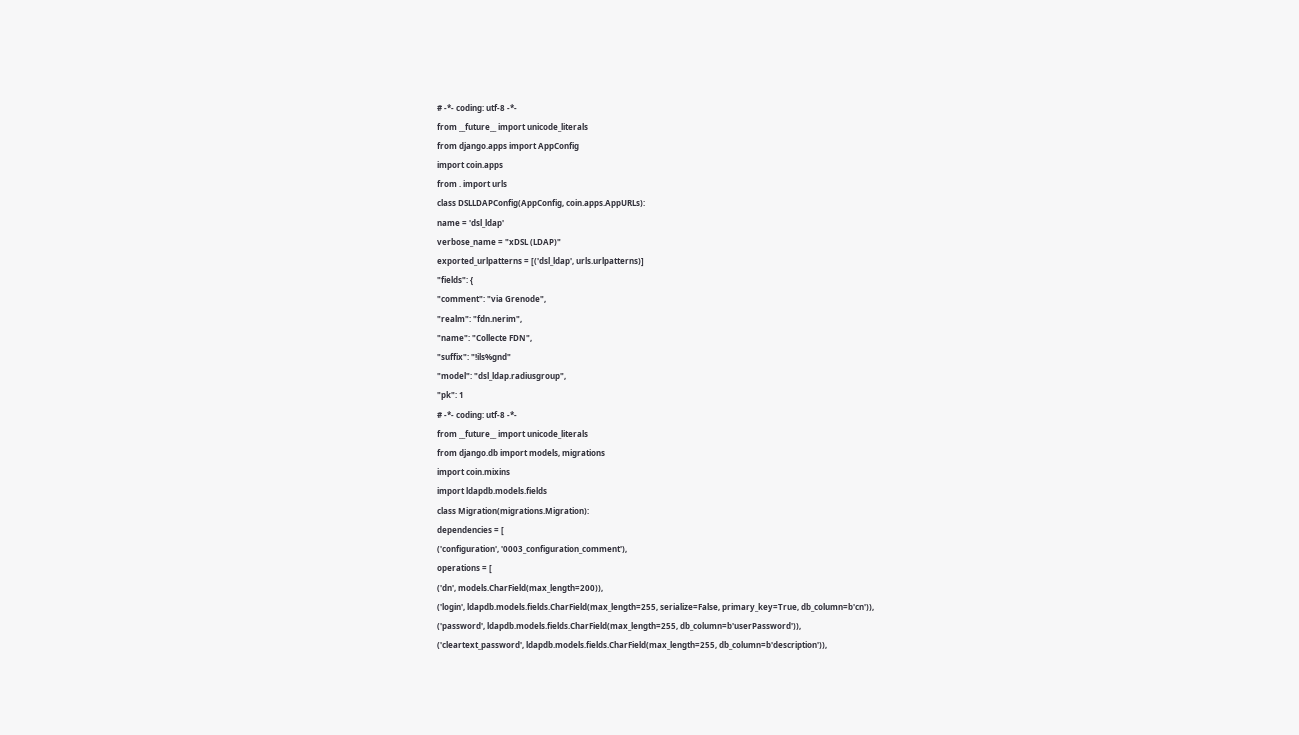# -*- coding: utf-8 -*-
from __future__ import unicode_literals
from django.apps import AppConfig
import coin.apps
from . import urls
class DSLLDAPConfig(AppConfig, coin.apps.AppURLs):
name = 'dsl_ldap'
verbose_name = "xDSL (LDAP)"
exported_urlpatterns = [('dsl_ldap', urls.urlpatterns)]
"fields": {
"comment": "via Grenode",
"realm": "fdn.nerim",
"name": "Collecte FDN",
"suffix": "!ils%gnd"
"model": "dsl_ldap.radiusgroup",
"pk": 1
# -*- coding: utf-8 -*-
from __future__ import unicode_literals
from django.db import models, migrations
import coin.mixins
import ldapdb.models.fields
class Migration(migrations.Migration):
dependencies = [
('configuration', '0003_configuration_comment'),
operations = [
('dn', models.CharField(max_length=200)),
('login', ldapdb.models.fields.CharField(max_length=255, serialize=False, primary_key=True, db_column=b'cn')),
('password', ldapdb.models.fields.CharField(max_length=255, db_column=b'userPassword')),
('cleartext_password', ldapdb.models.fields.CharField(max_length=255, db_column=b'description')),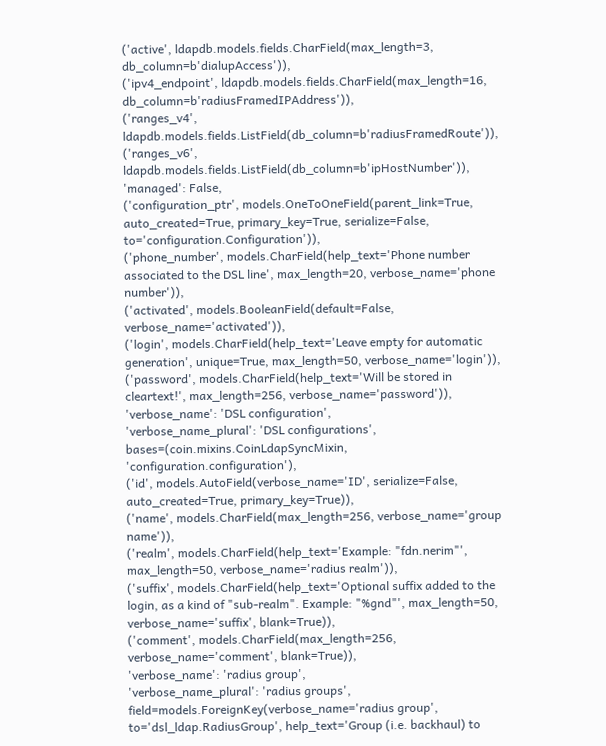('active', ldapdb.models.fields.CharField(max_length=3, db_column=b'dialupAccess')),
('ipv4_endpoint', ldapdb.models.fields.CharField(max_length=16, db_column=b'radiusFramedIPAddress')),
('ranges_v4', ldapdb.models.fields.ListField(db_column=b'radiusFramedRoute')),
('ranges_v6', ldapdb.models.fields.ListField(db_column=b'ipHostNumber')),
'managed': False,
('configuration_ptr', models.OneToOneField(parent_link=True, auto_created=True, primary_key=True, serialize=False, to='configuration.Configuration')),
('phone_number', models.CharField(help_text='Phone number associated to the DSL line', max_length=20, verbose_name='phone number')),
('activated', models.BooleanField(default=False, verbose_name='activated')),
('login', models.CharField(help_text='Leave empty for automatic generation', unique=True, max_length=50, verbose_name='login')),
('password', models.CharField(help_text='Will be stored in cleartext!', max_length=256, verbose_name='password')),
'verbose_name': 'DSL configuration',
'verbose_name_plural': 'DSL configurations',
bases=(coin.mixins.CoinLdapSyncMixin, 'configuration.configuration'),
('id', models.AutoField(verbose_name='ID', serialize=False, auto_created=True, primary_key=True)),
('name', models.CharField(max_length=256, verbose_name='group name')),
('realm', models.CharField(help_text='Example: "fdn.nerim"', max_length=50, verbose_name='radius realm')),
('suffix', models.CharField(help_text='Optional suffix added to the login, as a kind of "sub-realm". Example: "%gnd"', max_length=50, verbose_name='suffix', blank=True)),
('comment', models.CharField(max_length=256, verbose_name='comment', blank=True)),
'verbose_name': 'radius group',
'verbose_name_plural': 'radius groups',
field=models.ForeignKey(verbose_name='radius group', to='dsl_ldap.RadiusGroup', help_text='Group (i.e. backhaul) to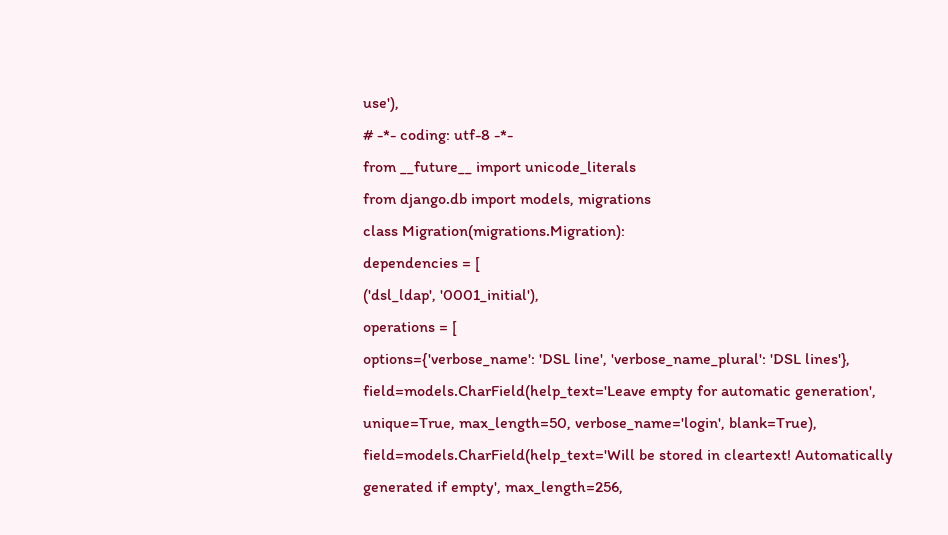use'),
# -*- coding: utf-8 -*-
from __future__ import unicode_literals
from django.db import models, migrations
class Migration(migrations.Migration):
dependencies = [
('dsl_ldap', '0001_initial'),
operations = [
options={'verbose_name': 'DSL line', 'verbose_name_plural': 'DSL lines'},
field=models.CharField(help_text='Leave empty for automatic generation', unique=True, max_length=50, verbose_name='login', blank=True),
field=models.CharField(help_text='Will be stored in cleartext! Automatically generated if empty', max_length=256,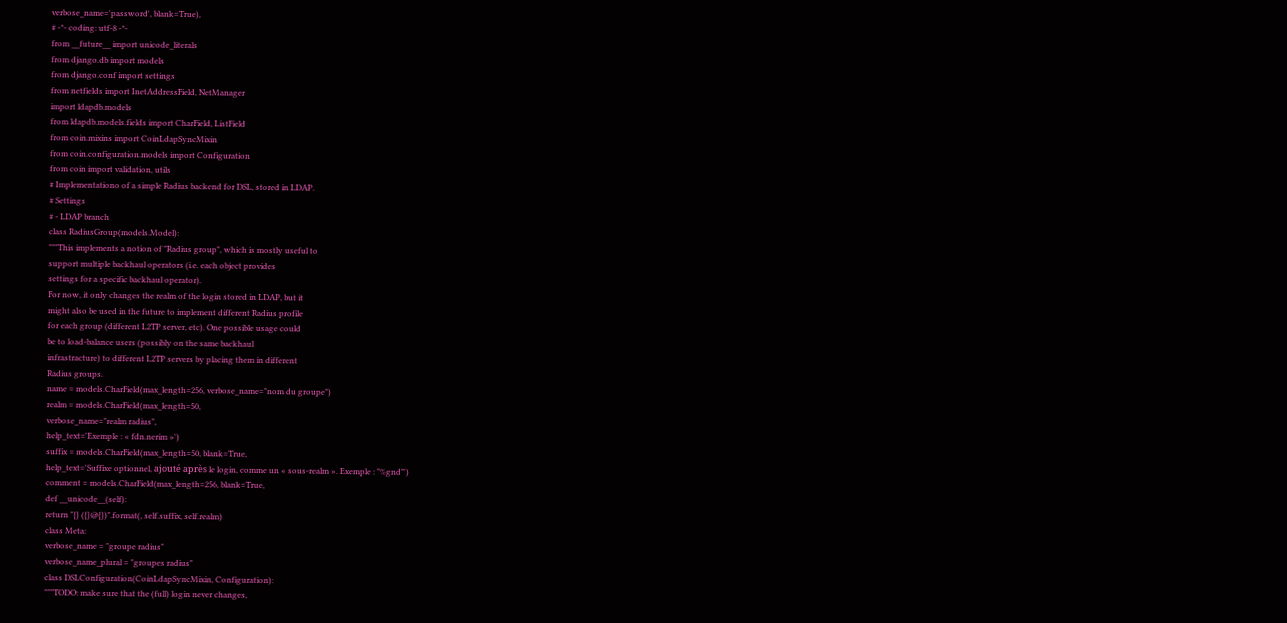verbose_name='password', blank=True),
# -*- coding: utf-8 -*-
from __future__ import unicode_literals
from django.db import models
from django.conf import settings
from netfields import InetAddressField, NetManager
import ldapdb.models
from ldapdb.models.fields import CharField, ListField
from coin.mixins import CoinLdapSyncMixin
from coin.configuration.models import Configuration
from coin import validation, utils
# Implementationo of a simple Radius backend for DSL, stored in LDAP.
# Settings
# - LDAP branch
class RadiusGroup(models.Model):
"""This implements a notion of "Radius group", which is mostly useful to
support multiple backhaul operators (i.e. each object provides
settings for a specific backhaul operator).
For now, it only changes the realm of the login stored in LDAP, but it
might also be used in the future to implement different Radius profile
for each group (different L2TP server, etc). One possible usage could
be to load-balance users (possibly on the same backhaul
infrastracture) to different L2TP servers by placing them in different
Radius groups.
name = models.CharField(max_length=256, verbose_name="nom du groupe")
realm = models.CharField(max_length=50,
verbose_name="realm radius",
help_text='Exemple : « fdn.nerim »')
suffix = models.CharField(max_length=50, blank=True,
help_text='Suffixe optionnel, ajouté après le login, comme un « sous-realm ». Exemple : "%gnd"')
comment = models.CharField(max_length=256, blank=True,
def __unicode__(self):
return "{} ({}@{})".format(, self.suffix, self.realm)
class Meta:
verbose_name = "groupe radius"
verbose_name_plural = "groupes radius"
class DSLConfiguration(CoinLdapSyncMixin, Configuration):
"""TODO: make sure that the (full) login never changes,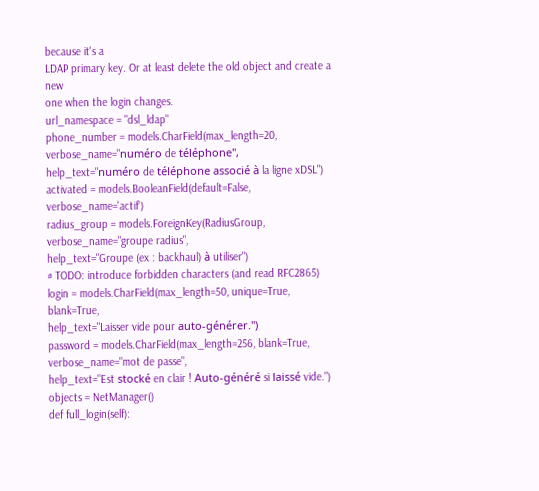because it's a
LDAP primary key. Or at least delete the old object and create a new
one when the login changes.
url_namespace = "dsl_ldap"
phone_number = models.CharField(max_length=20,
verbose_name="numéro de téléphone",
help_text="numéro de téléphone associé à la ligne xDSL")
activated = models.BooleanField(default=False, verbose_name='actif')
radius_group = models.ForeignKey(RadiusGroup, verbose_name="groupe radius",
help_text="Groupe (ex : backhaul) à utiliser")
# TODO: introduce forbidden characters (and read RFC2865)
login = models.CharField(max_length=50, unique=True, blank=True,
help_text="Laisser vide pour auto-générer.")
password = models.CharField(max_length=256, blank=True,
verbose_name="mot de passe",
help_text="Est stocké en clair ! Auto-généré si laissé vide.")
objects = NetManager()
def full_login(self):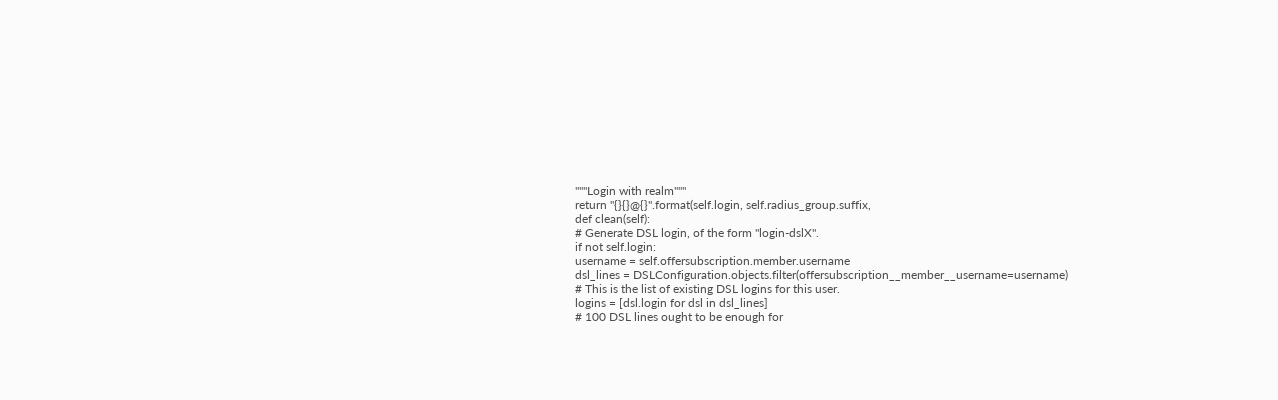"""Login with realm"""
return "{}{}@{}".format(self.login, self.radius_group.suffix,
def clean(self):
# Generate DSL login, of the form "login-dslX".
if not self.login:
username = self.offersubscription.member.username
dsl_lines = DSLConfiguration.objects.filter(offersubscription__member__username=username)
# This is the list of existing DSL logins for this user.
logins = [dsl.login for dsl in dsl_lines]
# 100 DSL lines ought to be enough for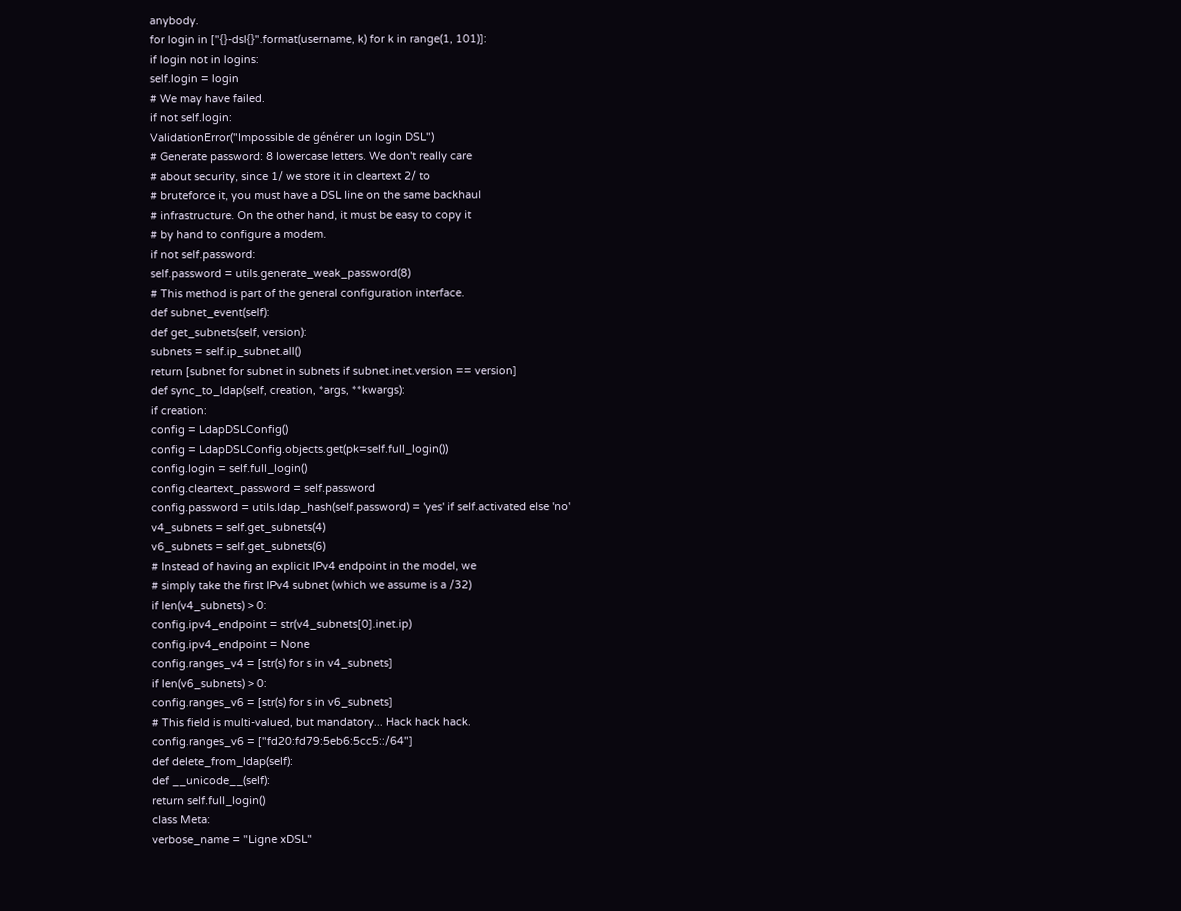anybody.
for login in ["{}-dsl{}".format(username, k) for k in range(1, 101)]:
if login not in logins:
self.login = login
# We may have failed.
if not self.login:
ValidationError("Impossible de générer un login DSL")
# Generate password: 8 lowercase letters. We don't really care
# about security, since 1/ we store it in cleartext 2/ to
# bruteforce it, you must have a DSL line on the same backhaul
# infrastructure. On the other hand, it must be easy to copy it
# by hand to configure a modem.
if not self.password:
self.password = utils.generate_weak_password(8)
# This method is part of the general configuration interface.
def subnet_event(self):
def get_subnets(self, version):
subnets = self.ip_subnet.all()
return [subnet for subnet in subnets if subnet.inet.version == version]
def sync_to_ldap(self, creation, *args, **kwargs):
if creation:
config = LdapDSLConfig()
config = LdapDSLConfig.objects.get(pk=self.full_login())
config.login = self.full_login()
config.cleartext_password = self.password
config.password = utils.ldap_hash(self.password) = 'yes' if self.activated else 'no'
v4_subnets = self.get_subnets(4)
v6_subnets = self.get_subnets(6)
# Instead of having an explicit IPv4 endpoint in the model, we
# simply take the first IPv4 subnet (which we assume is a /32)
if len(v4_subnets) > 0:
config.ipv4_endpoint = str(v4_subnets[0].inet.ip)
config.ipv4_endpoint = None
config.ranges_v4 = [str(s) for s in v4_subnets]
if len(v6_subnets) > 0:
config.ranges_v6 = [str(s) for s in v6_subnets]
# This field is multi-valued, but mandatory... Hack hack hack.
config.ranges_v6 = ["fd20:fd79:5eb6:5cc5::/64"]
def delete_from_ldap(self):
def __unicode__(self):
return self.full_login()
class Meta:
verbose_name = "Ligne xDSL"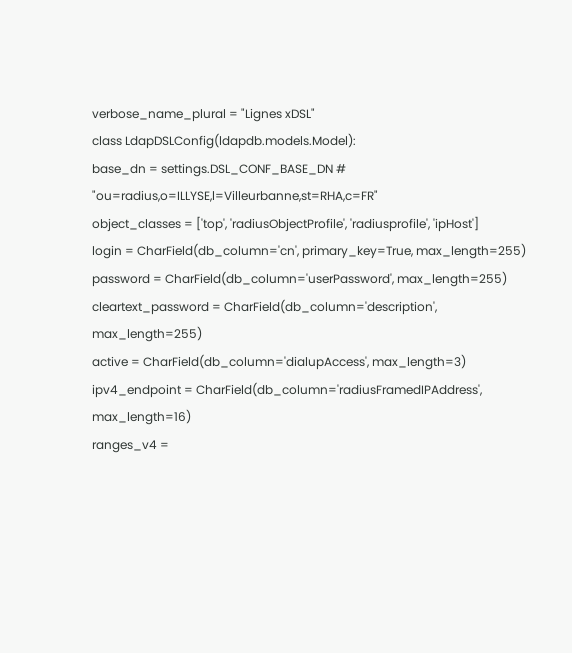verbose_name_plural = "Lignes xDSL"
class LdapDSLConfig(ldapdb.models.Model):
base_dn = settings.DSL_CONF_BASE_DN # "ou=radius,o=ILLYSE,l=Villeurbanne,st=RHA,c=FR"
object_classes = ['top', 'radiusObjectProfile', 'radiusprofile', 'ipHost']
login = CharField(db_column='cn', primary_key=True, max_length=255)
password = CharField(db_column='userPassword', max_length=255)
cleartext_password = CharField(db_column='description', max_length=255)
active = CharField(db_column='dialupAccess', max_length=3)
ipv4_endpoint = CharField(db_column='radiusFramedIPAddress', max_length=16)
ranges_v4 =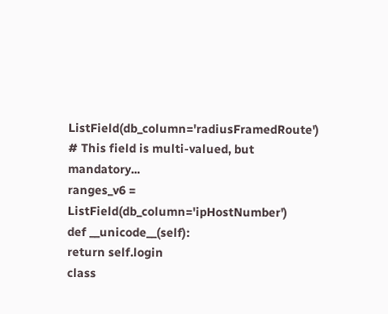ListField(db_column='radiusFramedRoute')
# This field is multi-valued, but mandatory...
ranges_v6 = ListField(db_column='ipHostNumber')
def __unicode__(self):
return self.login
class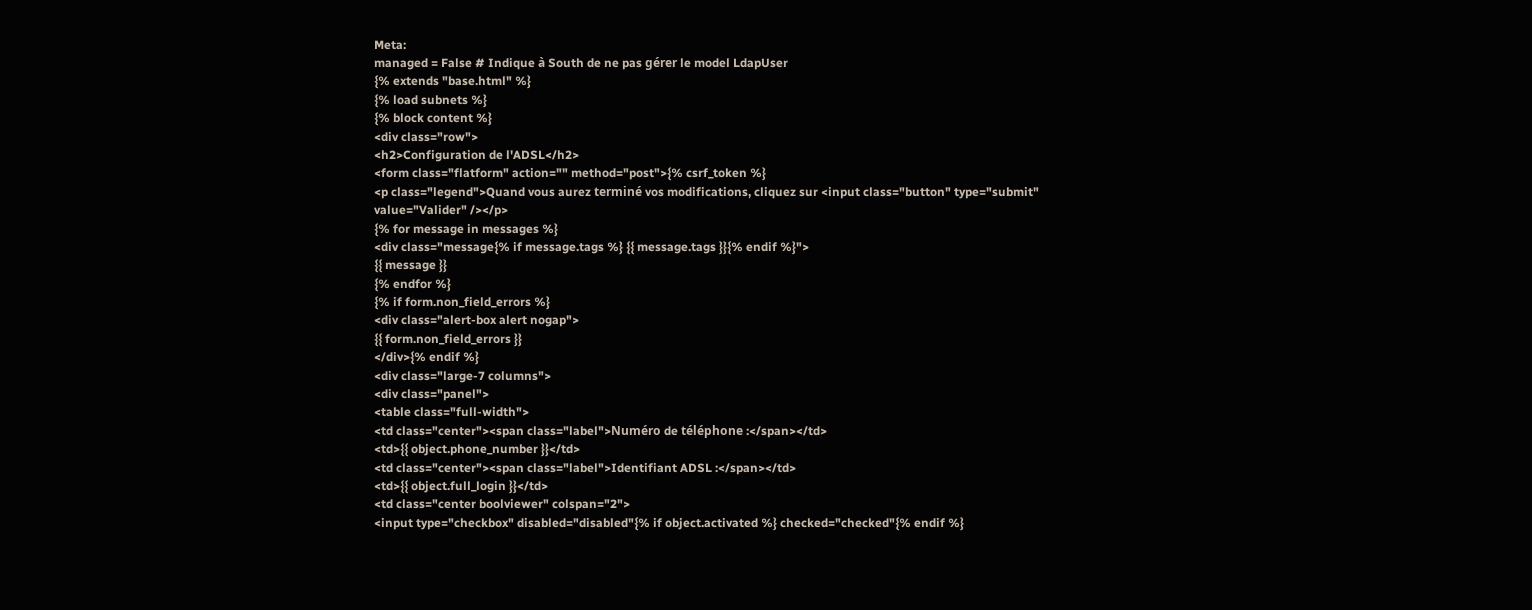Meta:
managed = False # Indique à South de ne pas gérer le model LdapUser
{% extends "base.html" %}
{% load subnets %}
{% block content %}
<div class="row">
<h2>Configuration de l'ADSL</h2>
<form class="flatform" action="" method="post">{% csrf_token %}
<p class="legend">Quand vous aurez terminé vos modifications, cliquez sur <input class="button" type="submit" value="Valider" /></p>
{% for message in messages %}
<div class="message{% if message.tags %} {{ message.tags }}{% endif %}">
{{ message }}
{% endfor %}
{% if form.non_field_errors %}
<div class="alert-box alert nogap">
{{ form.non_field_errors }}
</div>{% endif %}
<div class="large-7 columns">
<div class="panel">
<table class="full-width">
<td class="center"><span class="label">Numéro de téléphone :</span></td>
<td>{{ object.phone_number }}</td>
<td class="center"><span class="label">Identifiant ADSL :</span></td>
<td>{{ object.full_login }}</td>
<td class="center boolviewer" colspan="2">
<input type="checkbox" disabled="disabled"{% if object.activated %} checked="checked"{% endif %}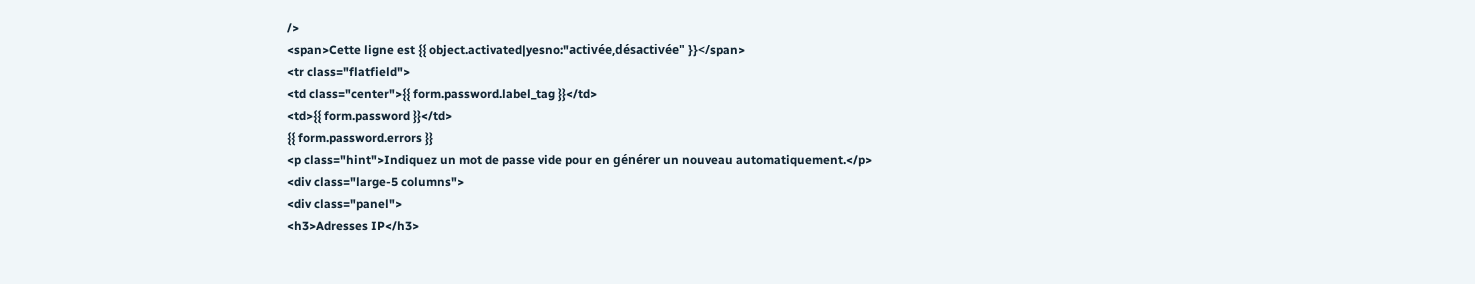/>
<span>Cette ligne est {{ object.activated|yesno:"activée,désactivée" }}</span>
<tr class="flatfield">
<td class="center">{{ form.password.label_tag }}</td>
<td>{{ form.password }}</td>
{{ form.password.errors }}
<p class="hint">Indiquez un mot de passe vide pour en générer un nouveau automatiquement.</p>
<div class="large-5 columns">
<div class="panel">
<h3>Adresses IP</h3>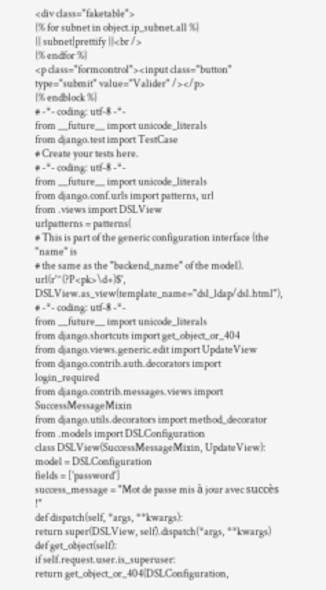<div class="faketable">
{% for subnet in object.ip_subnet.all %}
{{ subnet|prettify }}<br />
{% endfor %}
<p class="formcontrol"><input class="button" type="submit" value="Valider" /></p>
{% endblock %}
# -*- coding: utf-8 -*-
from __future__ import unicode_literals
from django.test import TestCase
# Create your tests here.
# -*- coding: utf-8 -*-
from __future__ import unicode_literals
from django.conf.urls import patterns, url
from .views import DSLView
urlpatterns = patterns(
# This is part of the generic configuration interface (the "name" is
# the same as the "backend_name" of the model).
url(r'^(?P<pk>\d+)$', DSLView.as_view(template_name="dsl_ldap/dsl.html"),
# -*- coding: utf-8 -*-
from __future__ import unicode_literals
from django.shortcuts import get_object_or_404
from django.views.generic.edit import UpdateView
from django.contrib.auth.decorators import login_required
from django.contrib.messages.views import SuccessMessageMixin
from django.utils.decorators import method_decorator
from .models import DSLConfiguration
class DSLView(SuccessMessageMixin, UpdateView):
model = DSLConfiguration
fields = ['password']
success_message = "Mot de passe mis à jour avec succès !"
def dispatch(self, *args, **kwargs):
return super(DSLView, self).dispatch(*args, **kwargs)
def get_object(self):
if self.request.user.is_superuser:
return get_object_or_404(DSLConfiguration,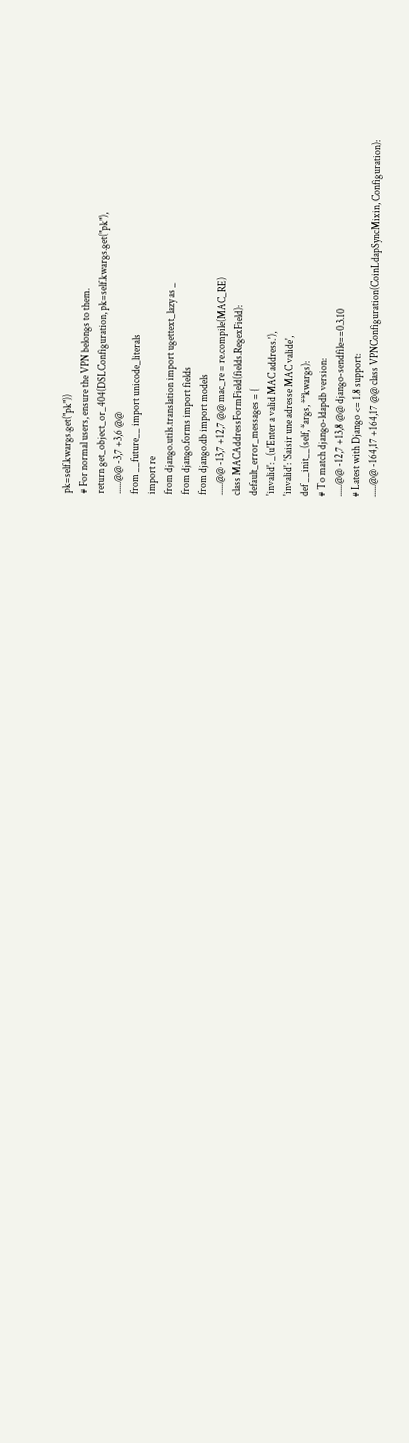pk=self.kwargs.get("pk"))
# For normal users, ensure the VPN belongs to them.
return get_object_or_404(DSLConfiguration, pk=self.kwargs.get("pk"),
......@@ -3,7 +3,6 @@
from __future__ import unicode_literals
import re
from django.utils.translation import ugettext_lazy as _
from django.forms import fields
from django.db import models
......@@ -13,7 +12,7 @@ mac_re = re.compile(MAC_RE)
class MACAddressFormField(fields.RegexField):
default_error_messages = {
'invalid': _(u'Enter a valid MAC address.'),
'invalid': 'Saisir une adresse MAC valide',
def __init__(self, *args, **kwargs):
# To match django-ldapdb version:
......@@ -12,7 +13,8 @@ django-sendfile==0.3.10
# Latest with Django <= 1.8 support:
......@@ -164,17 +164,17 @@ class VPNConfiguration(CoinLdapSyncMixin, Configuration):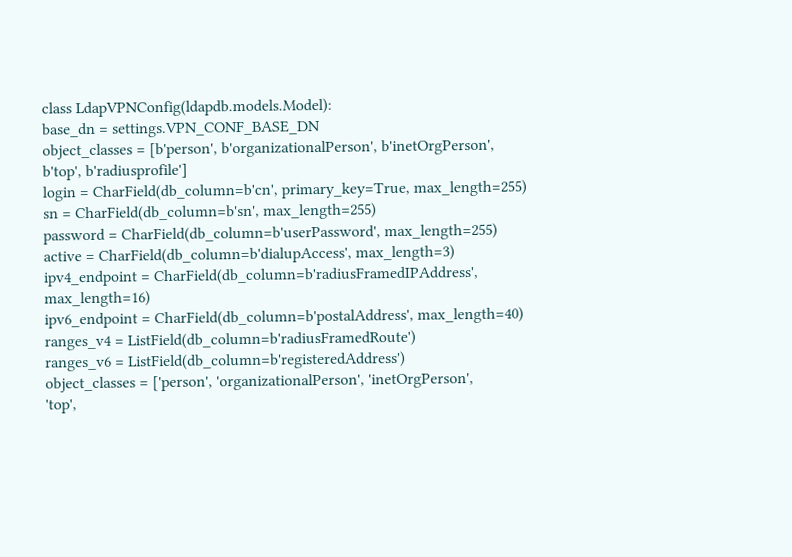class LdapVPNConfig(ldapdb.models.Model):
base_dn = settings.VPN_CONF_BASE_DN
object_classes = [b'person', b'organizationalPerson', b'inetOrgPerson',
b'top', b'radiusprofile']
login = CharField(db_column=b'cn', primary_key=True, max_length=255)
sn = CharField(db_column=b'sn', max_length=255)
password = CharField(db_column=b'userPassword', max_length=255)
active = CharField(db_column=b'dialupAccess', max_length=3)
ipv4_endpoint = CharField(db_column=b'radiusFramedIPAddress', max_length=16)
ipv6_endpoint = CharField(db_column=b'postalAddress', max_length=40)
ranges_v4 = ListField(db_column=b'radiusFramedRoute')
ranges_v6 = ListField(db_column=b'registeredAddress')
object_classes = ['person', 'organizationalPerson', 'inetOrgPerson',
'top',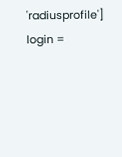'radiusprofile']
login =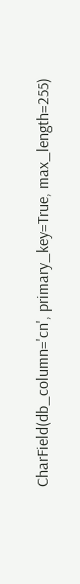CharField(db_column='cn', primary_key=True, max_length=255)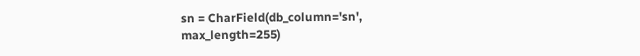sn = CharField(db_column='sn', max_length=255)